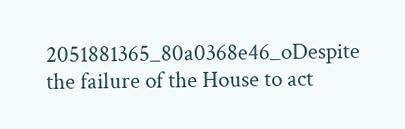2051881365_80a0368e46_oDespite the failure of the House to act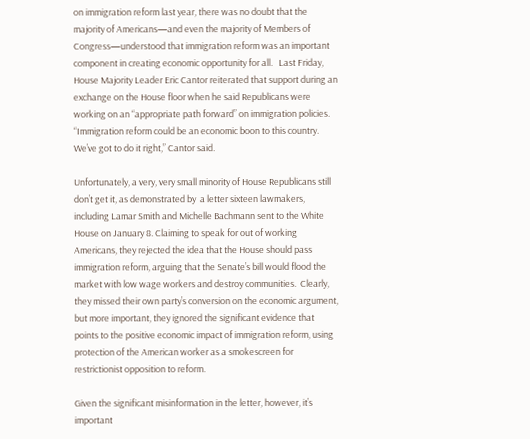on immigration reform last year, there was no doubt that the majority of Americans—and even the majority of Members of Congress—understood that immigration reform was an important component in creating economic opportunity for all.   Last Friday, House Majority Leader Eric Cantor reiterated that support during an exchange on the House floor when he said Republicans were working on an “appropriate path forward” on immigration policies. “Immigration reform could be an economic boon to this country. We’ve got to do it right,” Cantor said.

Unfortunately, a very, very small minority of House Republicans still don’t get it, as demonstrated by  a letter sixteen lawmakers, including Lamar Smith and Michelle Bachmann sent to the White House on January 8. Claiming to speak for out of working Americans, they rejected the idea that the House should pass immigration reform, arguing that the Senate’s bill would flood the market with low wage workers and destroy communities.  Clearly, they missed their own party’s conversion on the economic argument, but more important, they ignored the significant evidence that points to the positive economic impact of immigration reform, using protection of the American worker as a smokescreen for restrictionist opposition to reform.

Given the significant misinformation in the letter, however, it’s important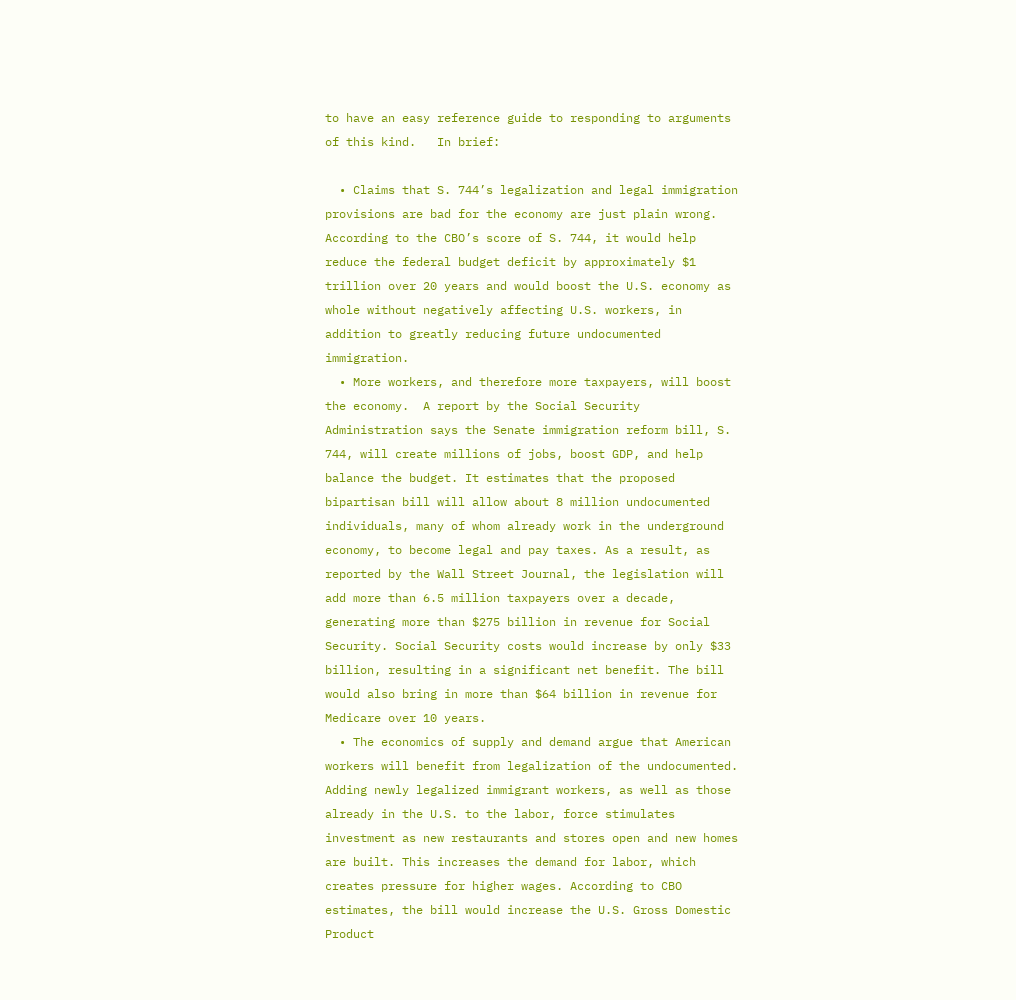to have an easy reference guide to responding to arguments of this kind.   In brief:

  • Claims that S. 744’s legalization and legal immigration provisions are bad for the economy are just plain wrong.   According to the CBO’s score of S. 744, it would help reduce the federal budget deficit by approximately $1 trillion over 20 years and would boost the U.S. economy as whole without negatively affecting U.S. workers, in addition to greatly reducing future undocumented immigration.
  • More workers, and therefore more taxpayers, will boost the economy.  A report by the Social Security Administration says the Senate immigration reform bill, S. 744, will create millions of jobs, boost GDP, and help balance the budget. It estimates that the proposed bipartisan bill will allow about 8 million undocumented individuals, many of whom already work in the underground economy, to become legal and pay taxes. As a result, as reported by the Wall Street Journal, the legislation will add more than 6.5 million taxpayers over a decade, generating more than $275 billion in revenue for Social Security. Social Security costs would increase by only $33 billion, resulting in a significant net benefit. The bill would also bring in more than $64 billion in revenue for Medicare over 10 years.
  • The economics of supply and demand argue that American workers will benefit from legalization of the undocumented. Adding newly legalized immigrant workers, as well as those already in the U.S. to the labor, force stimulates investment as new restaurants and stores open and new homes are built. This increases the demand for labor, which creates pressure for higher wages. According to CBO estimates, the bill would increase the U.S. Gross Domestic Product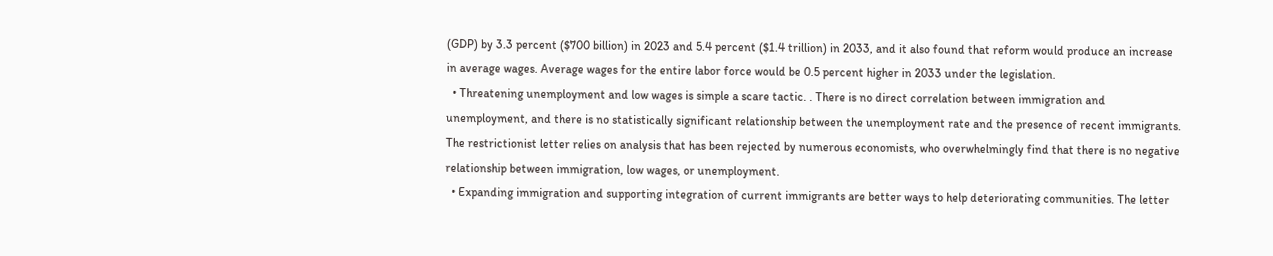(GDP) by 3.3 percent ($700 billion) in 2023 and 5.4 percent ($1.4 trillion) in 2033, and it also found that reform would produce an increase in average wages. Average wages for the entire labor force would be 0.5 percent higher in 2033 under the legislation.
  • Threatening unemployment and low wages is simple a scare tactic. . There is no direct correlation between immigration and unemployment, and there is no statistically significant relationship between the unemployment rate and the presence of recent immigrants.  The restrictionist letter relies on analysis that has been rejected by numerous economists, who overwhelmingly find that there is no negative relationship between immigration, low wages, or unemployment.
  • Expanding immigration and supporting integration of current immigrants are better ways to help deteriorating communities. The letter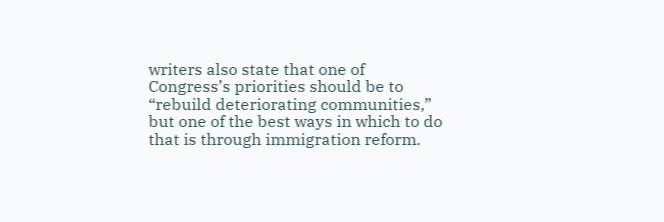writers also state that one of Congress’s priorities should be to “rebuild deteriorating communities,” but one of the best ways in which to do that is through immigration reform.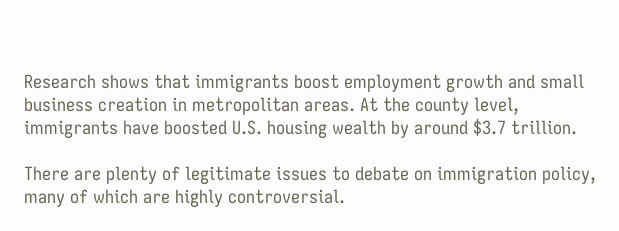Research shows that immigrants boost employment growth and small business creation in metropolitan areas. At the county level, immigrants have boosted U.S. housing wealth by around $3.7 trillion.

There are plenty of legitimate issues to debate on immigration policy, many of which are highly controversial.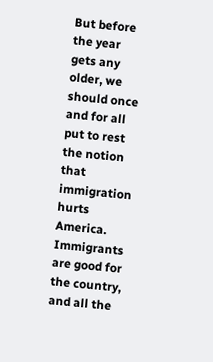But before the year gets any older, we should once and for all put to rest the notion that immigration hurts America.  Immigrants are good for the country, and all the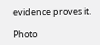evidence proves it.

Photo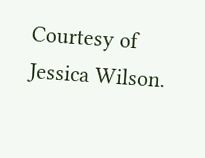Courtesy of Jessica Wilson.